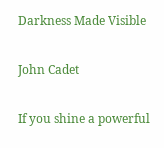Darkness Made Visible

John Cadet

If you shine a powerful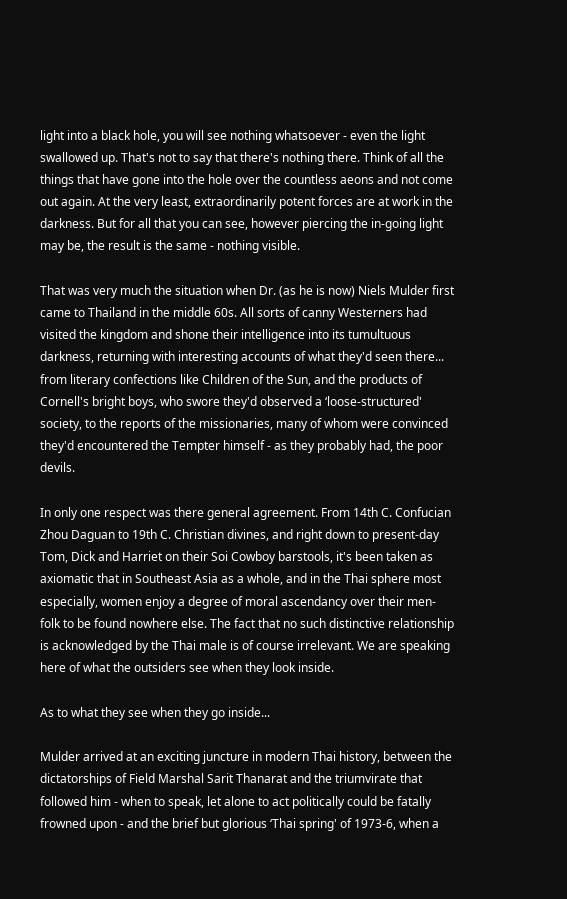light into a black hole, you will see nothing whatsoever - even the light swallowed up. That's not to say that there's nothing there. Think of all the things that have gone into the hole over the countless aeons and not come out again. At the very least, extraordinarily potent forces are at work in the darkness. But for all that you can see, however piercing the in-going light may be, the result is the same - nothing visible.

That was very much the situation when Dr. (as he is now) Niels Mulder first came to Thailand in the middle 60s. All sorts of canny Westerners had visited the kingdom and shone their intelligence into its tumultuous darkness, returning with interesting accounts of what they'd seen there... from literary confections like Children of the Sun, and the products of Cornell's bright boys, who swore they'd observed a ‘loose-structured' society, to the reports of the missionaries, many of whom were convinced they'd encountered the Tempter himself - as they probably had, the poor devils.

In only one respect was there general agreement. From 14th C. Confucian Zhou Daguan to 19th C. Christian divines, and right down to present-day Tom, Dick and Harriet on their Soi Cowboy barstools, it's been taken as axiomatic that in Southeast Asia as a whole, and in the Thai sphere most especially, women enjoy a degree of moral ascendancy over their men-folk to be found nowhere else. The fact that no such distinctive relationship is acknowledged by the Thai male is of course irrelevant. We are speaking here of what the outsiders see when they look inside.

As to what they see when they go inside...

Mulder arrived at an exciting juncture in modern Thai history, between the dictatorships of Field Marshal Sarit Thanarat and the triumvirate that followed him - when to speak, let alone to act politically could be fatally frowned upon - and the brief but glorious ‘Thai spring' of 1973-6, when a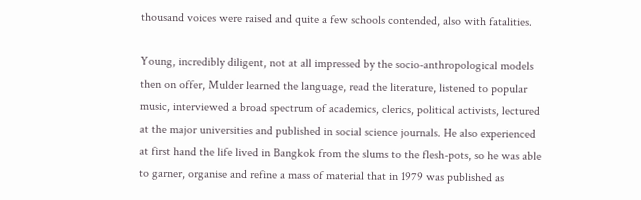thousand voices were raised and quite a few schools contended, also with fatalities.

Young, incredibly diligent, not at all impressed by the socio-anthropological models then on offer, Mulder learned the language, read the literature, listened to popular music, interviewed a broad spectrum of academics, clerics, political activists, lectured at the major universities and published in social science journals. He also experienced at first hand the life lived in Bangkok from the slums to the flesh-pots, so he was able to garner, organise and refine a mass of material that in 1979 was published as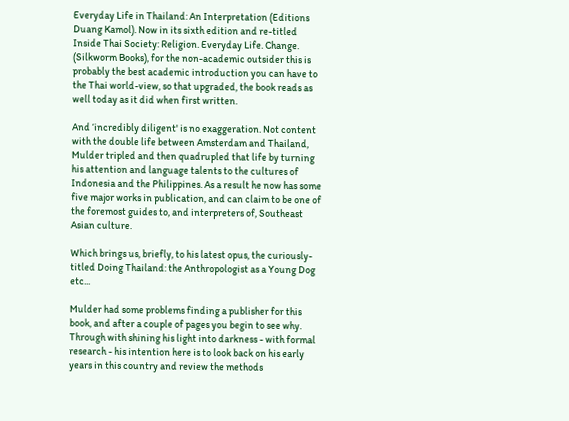Everyday Life in Thailand: An Interpretation (Editions Duang Kamol). Now in its sixth edition and re-titled Inside Thai Society: Religion. Everyday Life. Change. (Silkworm Books), for the non-academic outsider this is probably the best academic introduction you can have to the Thai world-view, so that upgraded, the book reads as well today as it did when first written.

And ‘incredibly diligent' is no exaggeration. Not content with the double life between Amsterdam and Thailand, Mulder tripled and then quadrupled that life by turning his attention and language talents to the cultures of Indonesia and the Philippines. As a result he now has some five major works in publication, and can claim to be one of the foremost guides to, and interpreters of, Southeast Asian culture.

Which brings us, briefly, to his latest opus, the curiously-titled Doing Thailand: the Anthropologist as a Young Dog etc...

Mulder had some problems finding a publisher for this book, and after a couple of pages you begin to see why. Through with shining his light into darkness - with formal research - his intention here is to look back on his early years in this country and review the methods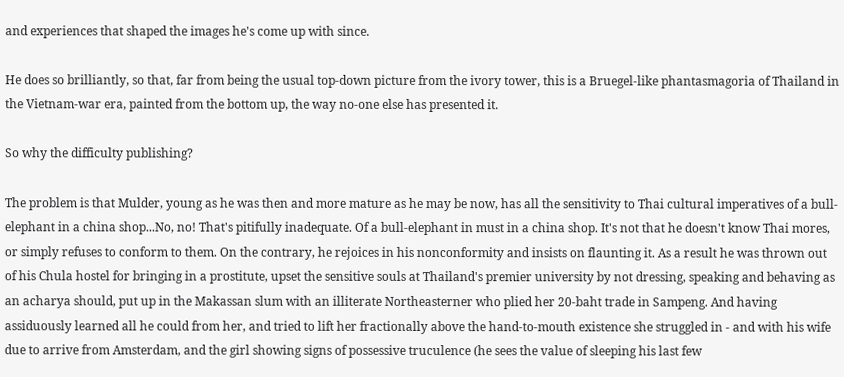and experiences that shaped the images he's come up with since.

He does so brilliantly, so that, far from being the usual top-down picture from the ivory tower, this is a Bruegel-like phantasmagoria of Thailand in the Vietnam-war era, painted from the bottom up, the way no-one else has presented it.

So why the difficulty publishing?

The problem is that Mulder, young as he was then and more mature as he may be now, has all the sensitivity to Thai cultural imperatives of a bull-elephant in a china shop...No, no! That's pitifully inadequate. Of a bull-elephant in must in a china shop. It's not that he doesn't know Thai mores, or simply refuses to conform to them. On the contrary, he rejoices in his nonconformity and insists on flaunting it. As a result he was thrown out of his Chula hostel for bringing in a prostitute, upset the sensitive souls at Thailand's premier university by not dressing, speaking and behaving as an acharya should, put up in the Makassan slum with an illiterate Northeasterner who plied her 20-baht trade in Sampeng. And having assiduously learned all he could from her, and tried to lift her fractionally above the hand-to-mouth existence she struggled in - and with his wife due to arrive from Amsterdam, and the girl showing signs of possessive truculence (he sees the value of sleeping his last few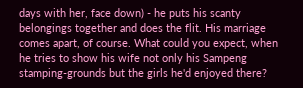days with her, face down) - he puts his scanty belongings together and does the flit. His marriage comes apart, of course. What could you expect, when he tries to show his wife not only his Sampeng stamping-grounds but the girls he'd enjoyed there?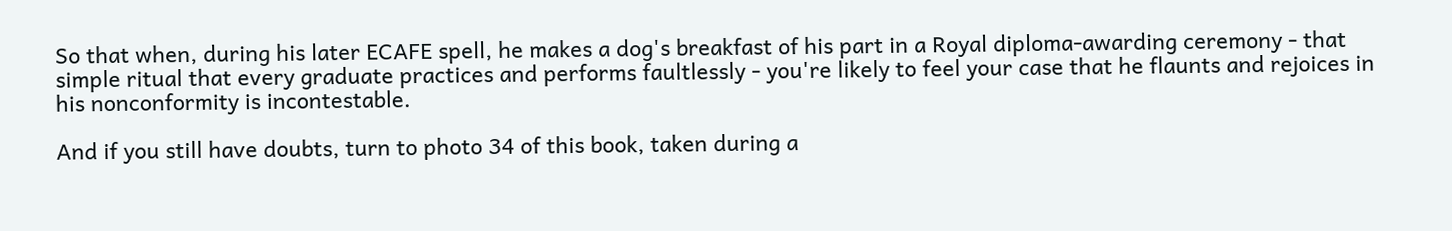So that when, during his later ECAFE spell, he makes a dog's breakfast of his part in a Royal diploma-awarding ceremony - that simple ritual that every graduate practices and performs faultlessly - you're likely to feel your case that he flaunts and rejoices in his nonconformity is incontestable.

And if you still have doubts, turn to photo 34 of this book, taken during a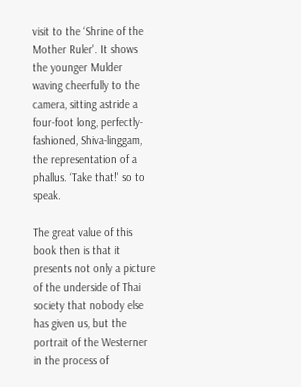visit to the ‘Shrine of the Mother Ruler'. It shows the younger Mulder waving cheerfully to the camera, sitting astride a four-foot long, perfectly-fashioned, Shiva-linggam, the representation of a phallus. ‘Take that!' so to speak.

The great value of this book then is that it presents not only a picture of the underside of Thai society that nobody else has given us, but the portrait of the Westerner in the process of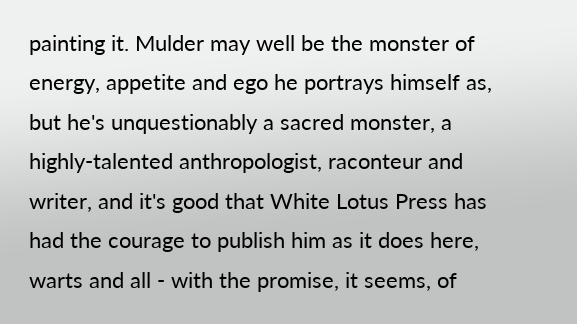painting it. Mulder may well be the monster of energy, appetite and ego he portrays himself as, but he's unquestionably a sacred monster, a highly-talented anthropologist, raconteur and writer, and it's good that White Lotus Press has had the courage to publish him as it does here, warts and all - with the promise, it seems, of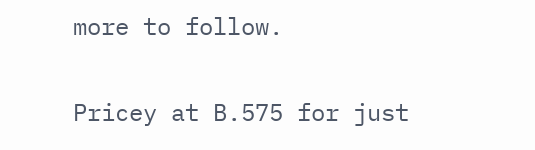more to follow.

Pricey at B.575 for just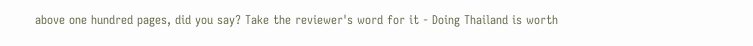above one hundred pages, did you say? Take the reviewer's word for it - Doing Thailand is worth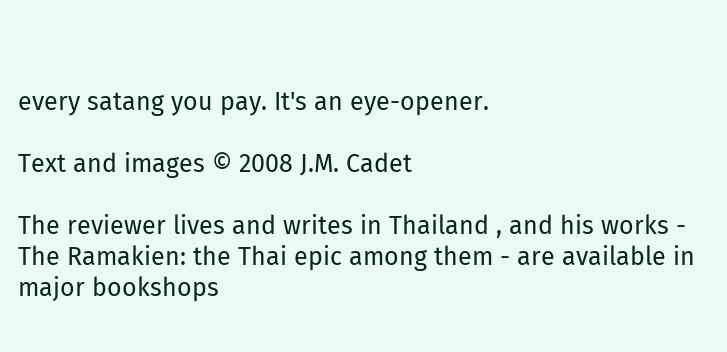every satang you pay. It's an eye-opener.

Text and images © 2008 J.M. Cadet

The reviewer lives and writes in Thailand , and his works - The Ramakien: the Thai epic among them - are available in major bookshops